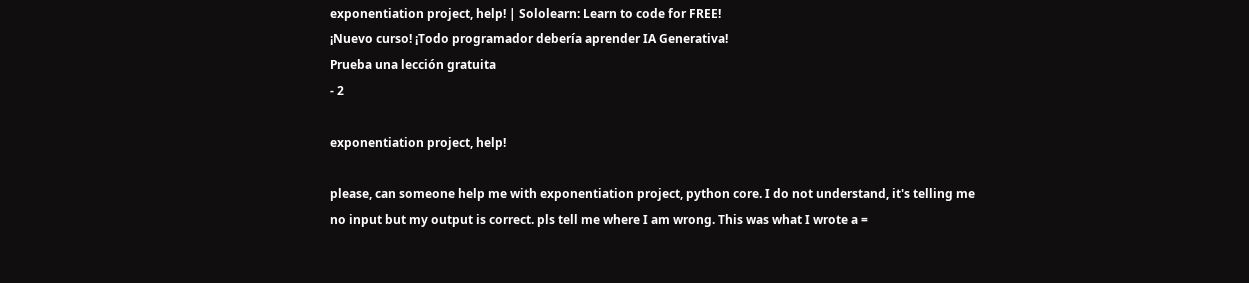exponentiation project, help! | Sololearn: Learn to code for FREE!
¡Nuevo curso! ¡Todo programador debería aprender IA Generativa!
Prueba una lección gratuita
- 2

exponentiation project, help!

please, can someone help me with exponentiation project, python core. I do not understand, it's telling me no input but my output is correct. pls tell me where I am wrong. This was what I wrote a =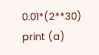0.01*(2**30) print (a)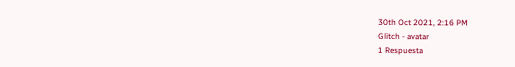30th Oct 2021, 2:16 PM
Glitch - avatar
1 Respuesta